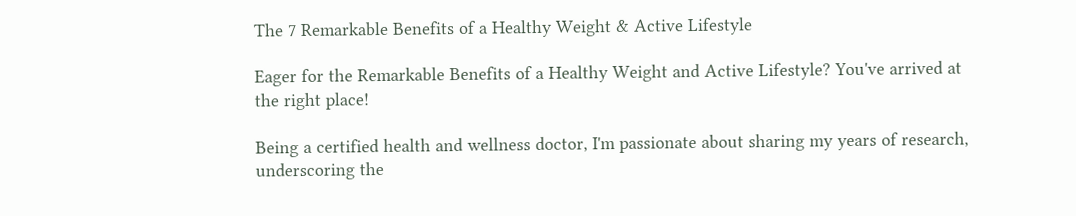The 7 Remarkable Benefits of a Healthy Weight & Active Lifestyle

Eager for the Remarkable Benefits of a Healthy Weight and Active Lifestyle? You've arrived at the right place!

Being a certified health and wellness doctor, I'm passionate about sharing my years of research, underscoring the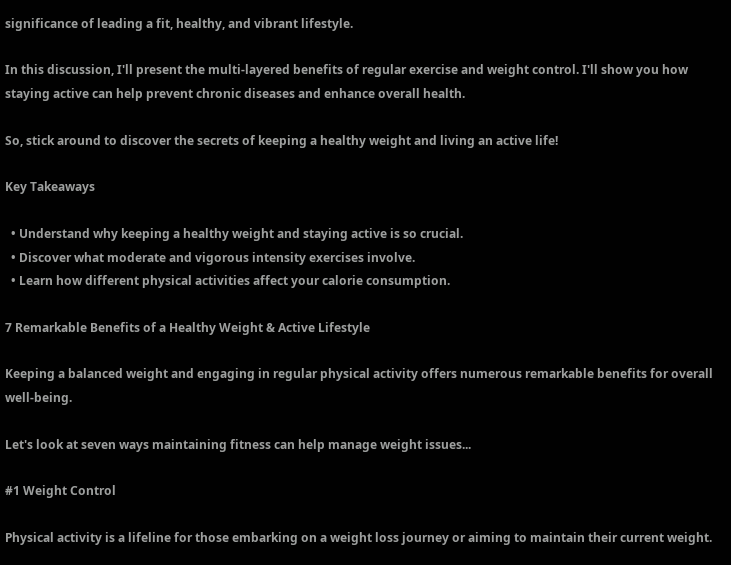significance of leading a fit, healthy, and vibrant lifestyle.

In this discussion, I'll present the multi-layered benefits of regular exercise and weight control. I'll show you how staying active can help prevent chronic diseases and enhance overall health.

So, stick around to discover the secrets of keeping a healthy weight and living an active life!

Key Takeaways

  • Understand why keeping a healthy weight and staying active is so crucial.
  • Discover what moderate and vigorous intensity exercises involve.
  • Learn how different physical activities affect your calorie consumption.

7 Remarkable Benefits of a Healthy Weight & Active Lifestyle

Keeping a balanced weight and engaging in regular physical activity offers numerous remarkable benefits for overall well-being.

Let's look at seven ways maintaining fitness can help manage weight issues...

#1 Weight Control

Physical activity is a lifeline for those embarking on a weight loss journey or aiming to maintain their current weight.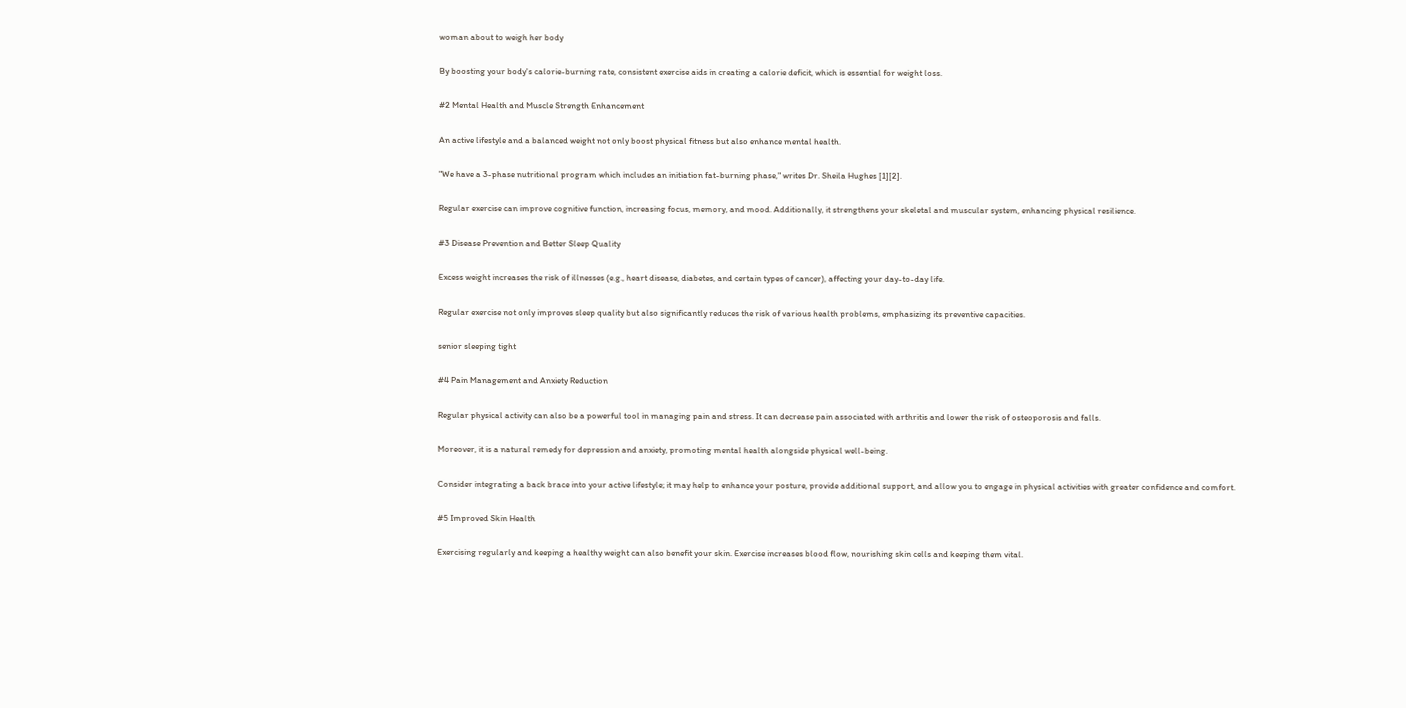woman about to weigh her body

By boosting your body's calorie-burning rate, consistent exercise aids in creating a calorie deficit, which is essential for weight loss.

#2 Mental Health and Muscle Strength Enhancement

An active lifestyle and a balanced weight not only boost physical fitness but also enhance mental health.

"We have a 3-phase nutritional program which includes an initiation fat-burning phase," writes Dr. Sheila Hughes [1][2].

Regular exercise can improve cognitive function, increasing focus, memory, and mood. Additionally, it strengthens your skeletal and muscular system, enhancing physical resilience.

#3 Disease Prevention and Better Sleep Quality

Excess weight increases the risk of illnesses (e.g., heart disease, diabetes, and certain types of cancer), affecting your day-to-day life.

Regular exercise not only improves sleep quality but also significantly reduces the risk of various health problems, emphasizing its preventive capacities.

senior sleeping tight

#4 Pain Management and Anxiety Reduction

Regular physical activity can also be a powerful tool in managing pain and stress. It can decrease pain associated with arthritis and lower the risk of osteoporosis and falls.

Moreover, it is a natural remedy for depression and anxiety, promoting mental health alongside physical well-being.

Consider integrating a back brace into your active lifestyle; it may help to enhance your posture, provide additional support, and allow you to engage in physical activities with greater confidence and comfort.

#5 Improved Skin Health

Exercising regularly and keeping a healthy weight can also benefit your skin. Exercise increases blood flow, nourishing skin cells and keeping them vital.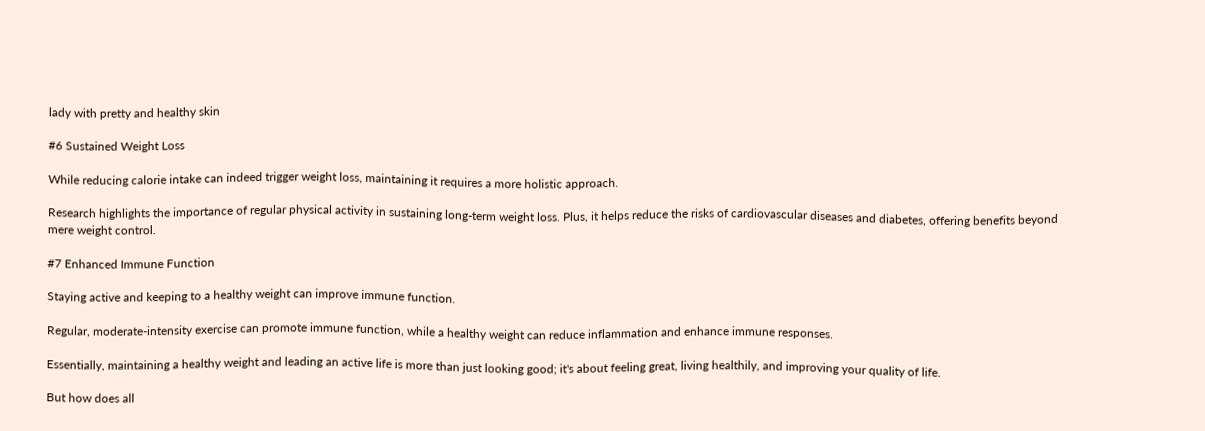lady with pretty and healthy skin

#6 Sustained Weight Loss

While reducing calorie intake can indeed trigger weight loss, maintaining it requires a more holistic approach.

Research highlights the importance of regular physical activity in sustaining long-term weight loss. Plus, it helps reduce the risks of cardiovascular diseases and diabetes, offering benefits beyond mere weight control.

#7 Enhanced Immune Function

Staying active and keeping to a healthy weight can improve immune function.

Regular, moderate-intensity exercise can promote immune function, while a healthy weight can reduce inflammation and enhance immune responses.

Essentially, maintaining a healthy weight and leading an active life is more than just looking good; it's about feeling great, living healthily, and improving your quality of life.

But how does all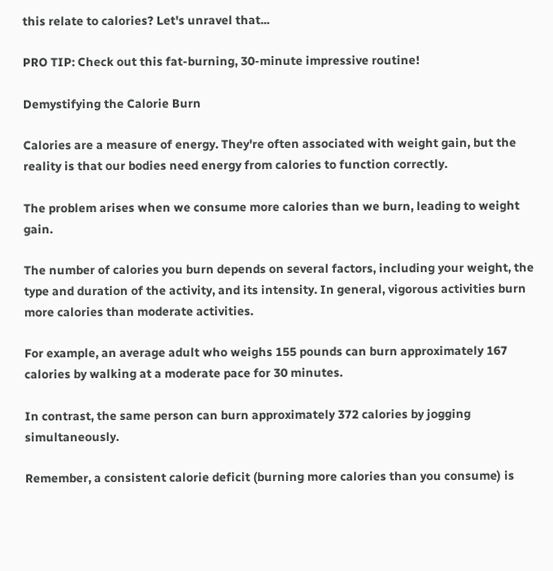this relate to calories? Let's unravel that...

PRO TIP: Check out this fat-burning, 30-minute impressive routine!

Demystifying the Calorie Burn

Calories are a measure of energy. They're often associated with weight gain, but the reality is that our bodies need energy from calories to function correctly.

The problem arises when we consume more calories than we burn, leading to weight gain.

The number of calories you burn depends on several factors, including your weight, the type and duration of the activity, and its intensity. In general, vigorous activities burn more calories than moderate activities.

For example, an average adult who weighs 155 pounds can burn approximately 167 calories by walking at a moderate pace for 30 minutes.

In contrast, the same person can burn approximately 372 calories by jogging simultaneously.

Remember, a consistent calorie deficit (burning more calories than you consume) is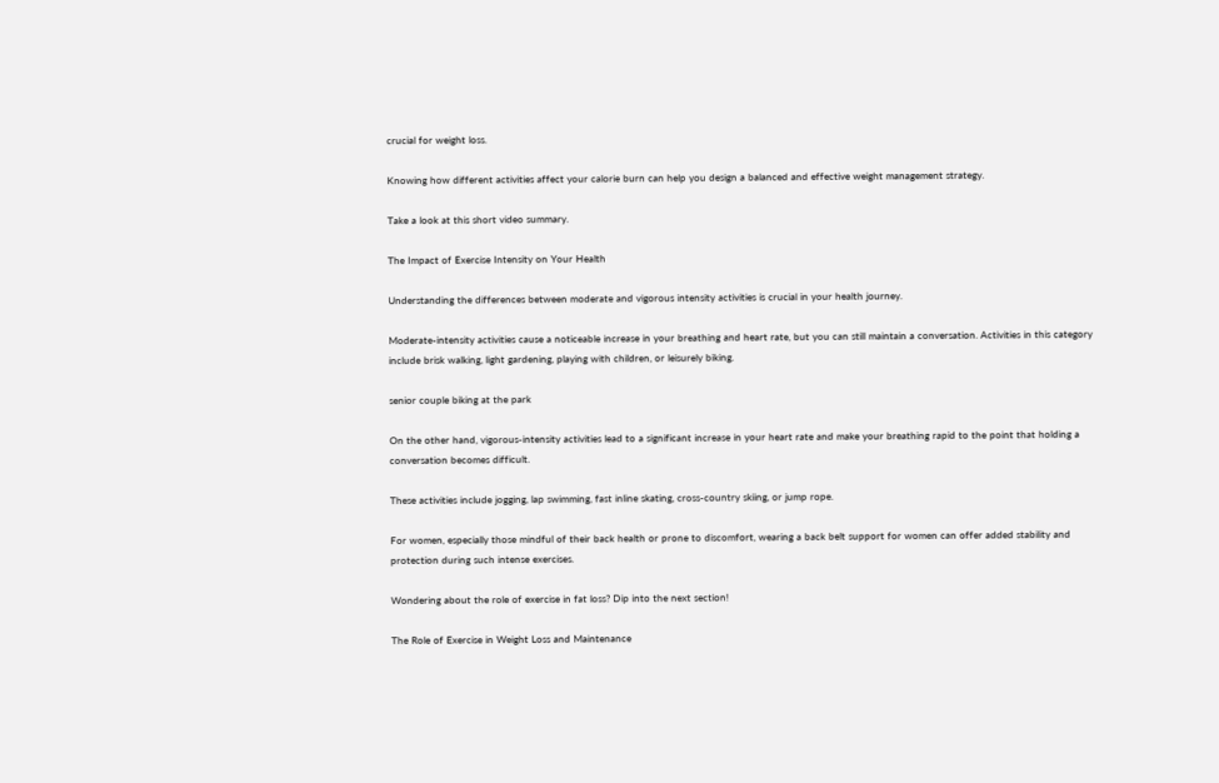crucial for weight loss.

Knowing how different activities affect your calorie burn can help you design a balanced and effective weight management strategy.

Take a look at this short video summary.

The Impact of Exercise Intensity on Your Health

Understanding the differences between moderate and vigorous intensity activities is crucial in your health journey.

Moderate-intensity activities cause a noticeable increase in your breathing and heart rate, but you can still maintain a conversation. Activities in this category include brisk walking, light gardening, playing with children, or leisurely biking.

senior couple biking at the park

On the other hand, vigorous-intensity activities lead to a significant increase in your heart rate and make your breathing rapid to the point that holding a conversation becomes difficult.

These activities include jogging, lap swimming, fast inline skating, cross-country skiing, or jump rope.

For women, especially those mindful of their back health or prone to discomfort, wearing a back belt support for women can offer added stability and protection during such intense exercises.

Wondering about the role of exercise in fat loss? Dip into the next section!

The Role of Exercise in Weight Loss and Maintenance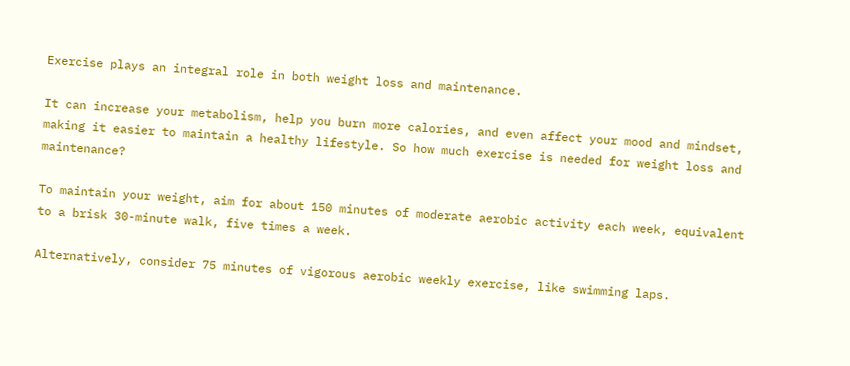Exercise plays an integral role in both weight loss and maintenance.

It can increase your metabolism, help you burn more calories, and even affect your mood and mindset, making it easier to maintain a healthy lifestyle. So how much exercise is needed for weight loss and maintenance?

To maintain your weight, aim for about 150 minutes of moderate aerobic activity each week, equivalent to a brisk 30-minute walk, five times a week.

Alternatively, consider 75 minutes of vigorous aerobic weekly exercise, like swimming laps.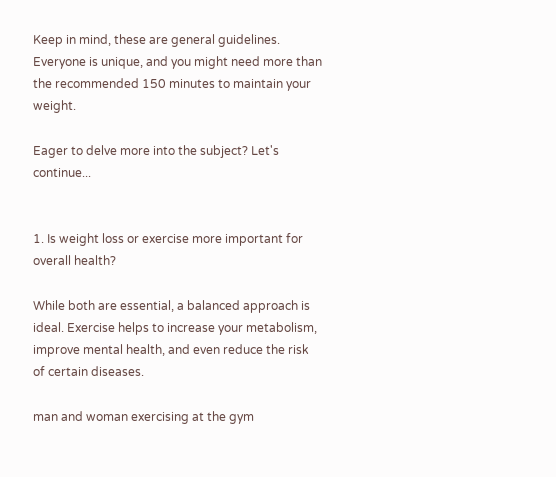Keep in mind, these are general guidelines. Everyone is unique, and you might need more than the recommended 150 minutes to maintain your weight.

Eager to delve more into the subject? Let's continue...


1. Is weight loss or exercise more important for overall health?

While both are essential, a balanced approach is ideal. Exercise helps to increase your metabolism, improve mental health, and even reduce the risk of certain diseases.

man and woman exercising at the gym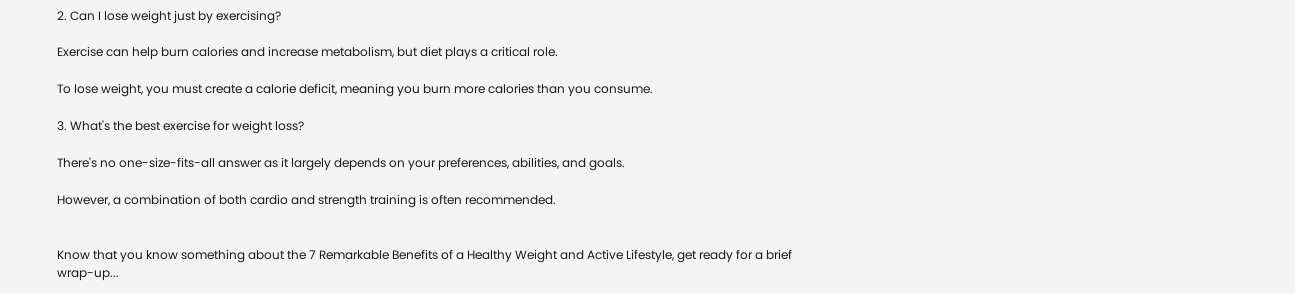2. Can I lose weight just by exercising?

Exercise can help burn calories and increase metabolism, but diet plays a critical role.

To lose weight, you must create a calorie deficit, meaning you burn more calories than you consume.

3. What's the best exercise for weight loss?

There's no one-size-fits-all answer as it largely depends on your preferences, abilities, and goals.

However, a combination of both cardio and strength training is often recommended.


Know that you know something about the 7 Remarkable Benefits of a Healthy Weight and Active Lifestyle, get ready for a brief wrap-up...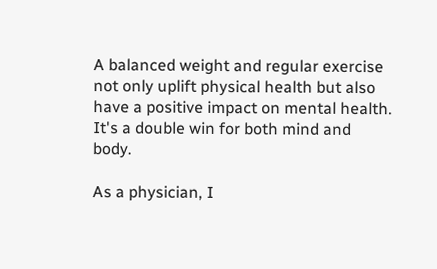A balanced weight and regular exercise not only uplift physical health but also have a positive impact on mental health. It's a double win for both mind and body.

As a physician, I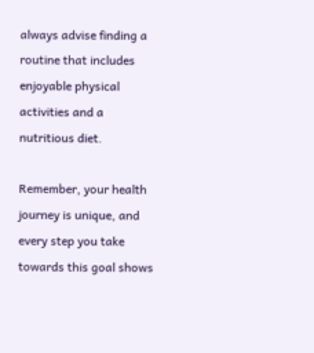always advise finding a routine that includes enjoyable physical activities and a nutritious diet.

Remember, your health journey is unique, and every step you take towards this goal shows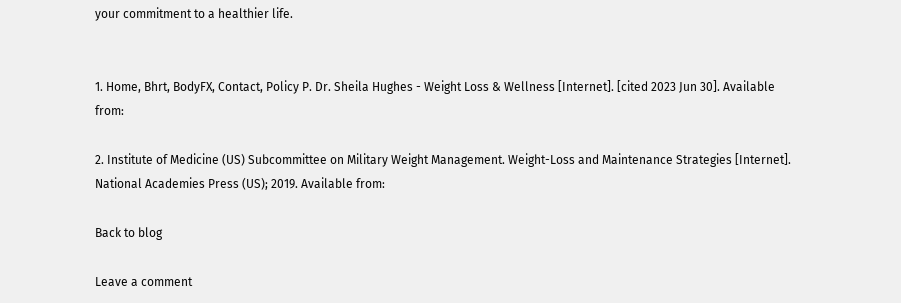your commitment to a healthier life.


1. Home, Bhrt, BodyFX, Contact, Policy P. Dr. Sheila Hughes - Weight Loss & Wellness [Internet]. [cited 2023 Jun 30]. Available from:

2. Institute of Medicine (US) Subcommittee on Military Weight Management. Weight-Loss and Maintenance Strategies [Internet]. National Academies Press (US); 2019. Available from:

Back to blog

Leave a comment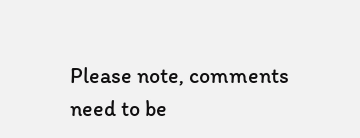Please note, comments need to be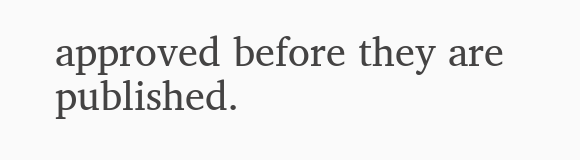approved before they are published.